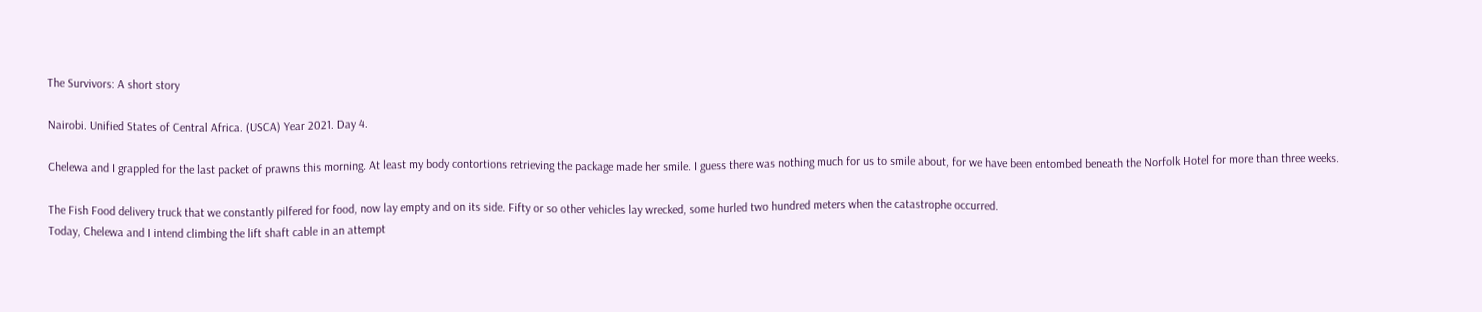The Survivors: A short story

Nairobi. Unified States of Central Africa. (USCA) Year 2021. Day 4.

Chelewa and I grappled for the last packet of prawns this morning. At least my body contortions retrieving the package made her smile. I guess there was nothing much for us to smile about, for we have been entombed beneath the Norfolk Hotel for more than three weeks.

The Fish Food delivery truck that we constantly pilfered for food, now lay empty and on its side. Fifty or so other vehicles lay wrecked, some hurled two hundred meters when the catastrophe occurred.
Today, Chelewa and I intend climbing the lift shaft cable in an attempt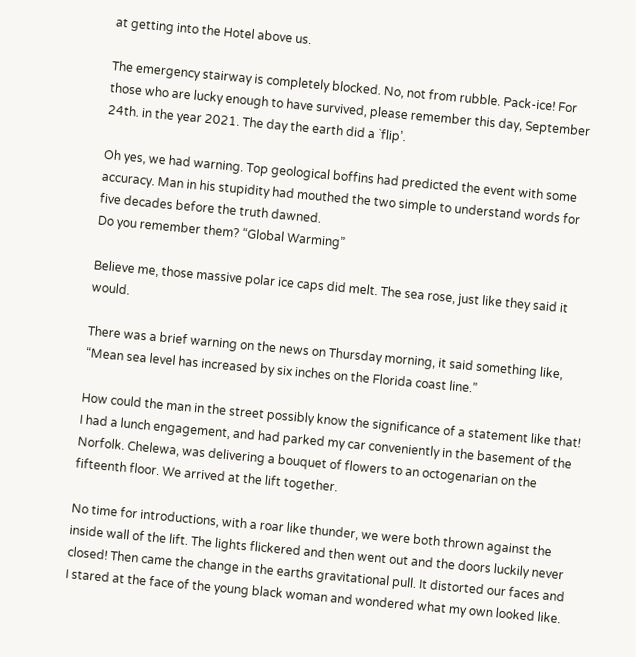at getting into the Hotel above us.

The emergency stairway is completely blocked. No, not from rubble. Pack-ice! For those who are lucky enough to have survived, please remember this day, September 24th. in the year 2021. The day the earth did a `flip’.

Oh yes, we had warning. Top geological boffins had predicted the event with some accuracy. Man in his stupidity had mouthed the two simple to understand words for five decades before the truth dawned.
Do you remember them? “Global Warming”

Believe me, those massive polar ice caps did melt. The sea rose, just like they said it would.

There was a brief warning on the news on Thursday morning, it said something like, “Mean sea level has increased by six inches on the Florida coast line.”

How could the man in the street possibly know the significance of a statement like that! I had a lunch engagement, and had parked my car conveniently in the basement of the Norfolk. Chelewa, was delivering a bouquet of flowers to an octogenarian on the fifteenth floor. We arrived at the lift together.

No time for introductions, with a roar like thunder, we were both thrown against the inside wall of the lift. The lights flickered and then went out and the doors luckily never closed! Then came the change in the earths gravitational pull. It distorted our faces and I stared at the face of the young black woman and wondered what my own looked like.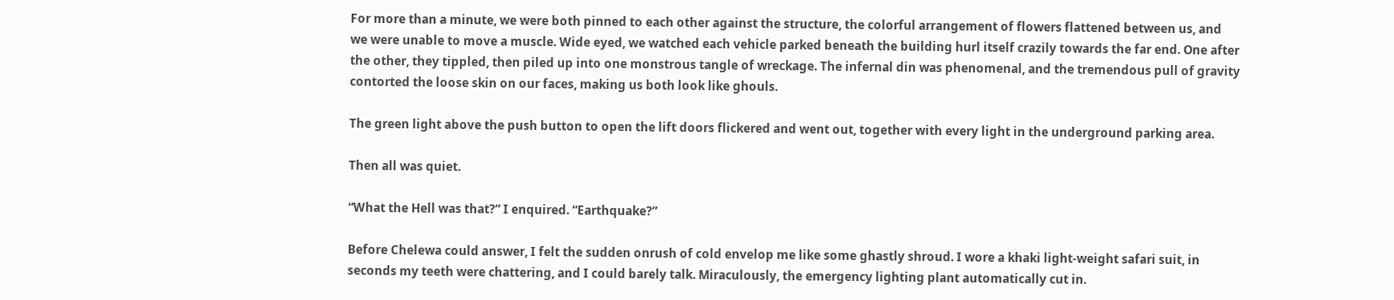For more than a minute, we were both pinned to each other against the structure, the colorful arrangement of flowers flattened between us, and we were unable to move a muscle. Wide eyed, we watched each vehicle parked beneath the building hurl itself crazily towards the far end. One after the other, they tippled, then piled up into one monstrous tangle of wreckage. The infernal din was phenomenal, and the tremendous pull of gravity contorted the loose skin on our faces, making us both look like ghouls.

The green light above the push button to open the lift doors flickered and went out, together with every light in the underground parking area.

Then all was quiet.

“What the Hell was that?” I enquired. “Earthquake?”

Before Chelewa could answer, I felt the sudden onrush of cold envelop me like some ghastly shroud. I wore a khaki light-weight safari suit, in seconds my teeth were chattering, and I could barely talk. Miraculously, the emergency lighting plant automatically cut in.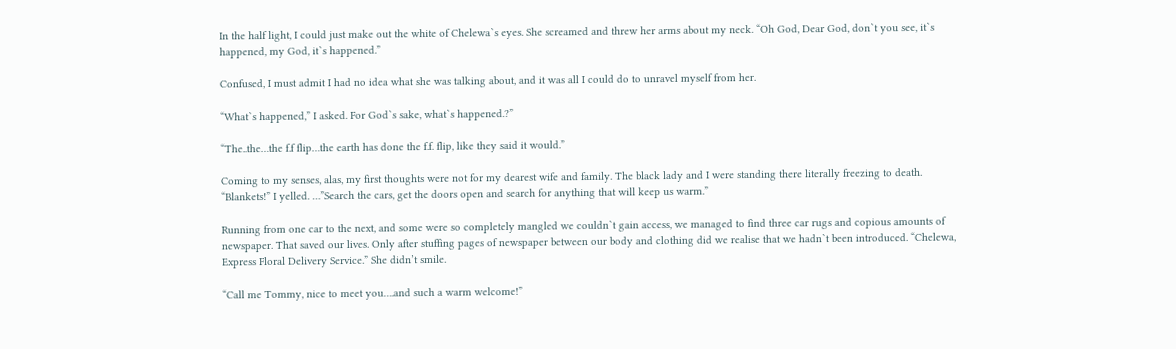In the half light, I could just make out the white of Chelewa`s eyes. She screamed and threw her arms about my neck. “Oh God, Dear God, don`t you see, it`s happened, my God, it`s happened.”

Confused, I must admit I had no idea what she was talking about, and it was all I could do to unravel myself from her.

“What`s happened,” I asked. For God`s sake, what`s happened.?”

“The..the…the f.f flip…the earth has done the f.f. flip, like they said it would.”

Coming to my senses, alas, my first thoughts were not for my dearest wife and family. The black lady and I were standing there literally freezing to death. “Blankets!” I yelled. …”Search the cars, get the doors open and search for anything that will keep us warm.”

Running from one car to the next, and some were so completely mangled we couldn`t gain access, we managed to find three car rugs and copious amounts of newspaper. That saved our lives. Only after stuffing pages of newspaper between our body and clothing did we realise that we hadn`t been introduced. “Chelewa, Express Floral Delivery Service.” She didn’t smile.

“Call me Tommy, nice to meet you….and such a warm welcome!”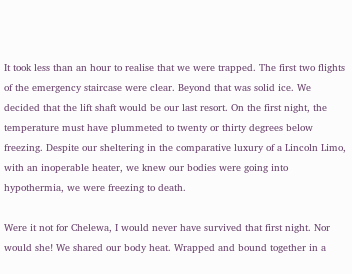It took less than an hour to realise that we were trapped. The first two flights of the emergency staircase were clear. Beyond that was solid ice. We decided that the lift shaft would be our last resort. On the first night, the temperature must have plummeted to twenty or thirty degrees below freezing. Despite our sheltering in the comparative luxury of a Lincoln Limo, with an inoperable heater, we knew our bodies were going into hypothermia, we were freezing to death.

Were it not for Chelewa, I would never have survived that first night. Nor would she! We shared our body heat. Wrapped and bound together in a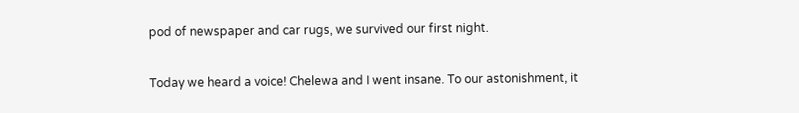pod of newspaper and car rugs, we survived our first night.

Today we heard a voice! Chelewa and I went insane. To our astonishment, it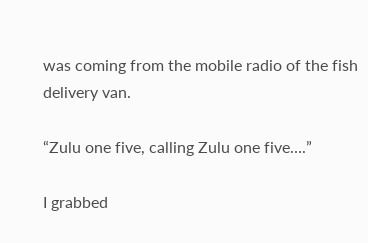was coming from the mobile radio of the fish delivery van.

“Zulu one five, calling Zulu one five….”

I grabbed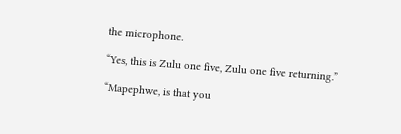the microphone.

“Yes, this is Zulu one five, Zulu one five returning.”

“Mapephwe, is that you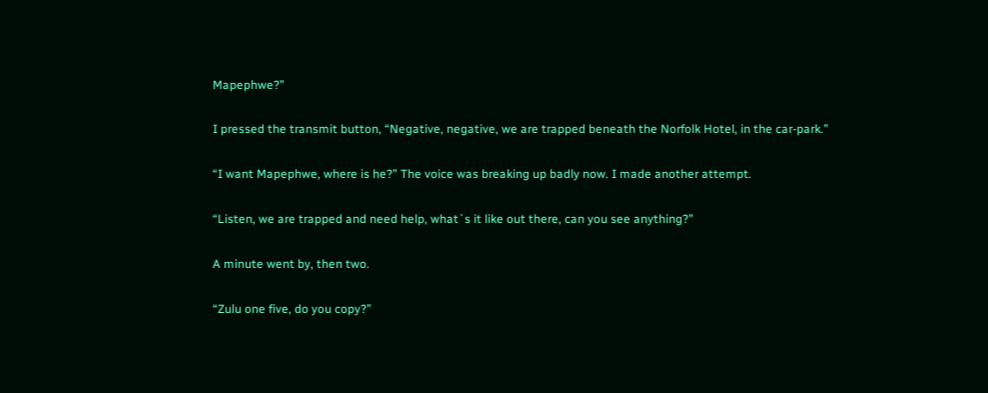Mapephwe?”

I pressed the transmit button, “Negative, negative, we are trapped beneath the Norfolk Hotel, in the car-park.”

“I want Mapephwe, where is he?” The voice was breaking up badly now. I made another attempt.

“Listen, we are trapped and need help, what`s it like out there, can you see anything?”

A minute went by, then two.

“Zulu one five, do you copy?”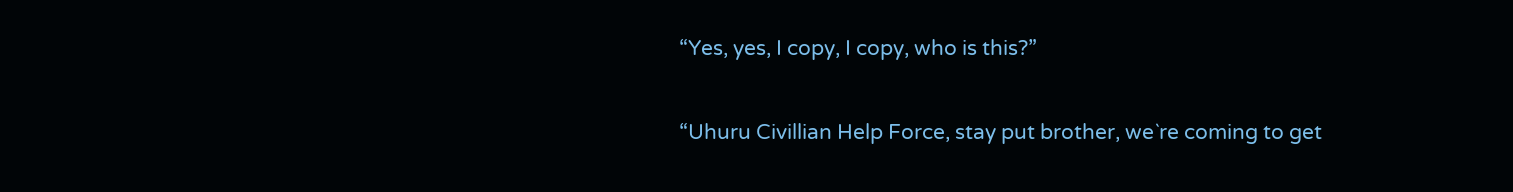“Yes, yes, I copy, I copy, who is this?”

“Uhuru Civillian Help Force, stay put brother, we`re coming to get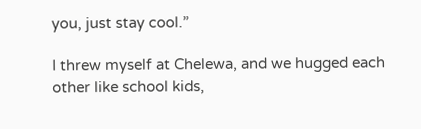you, just stay cool.”

I threw myself at Chelewa, and we hugged each other like school kids,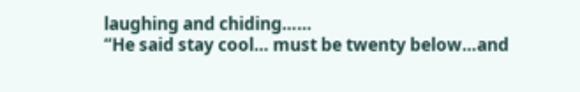laughing and chiding……
“He said stay cool… must be twenty below…and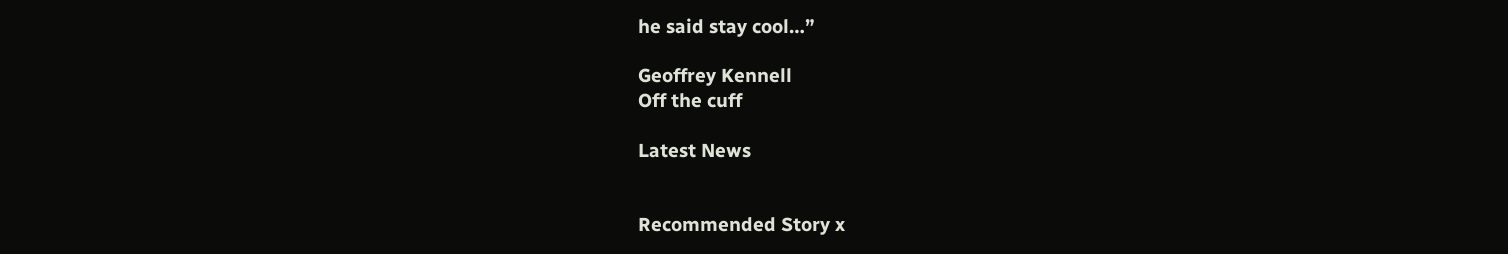he said stay cool…”

Geoffrey Kennell
Off the cuff

Latest News


Recommended Story x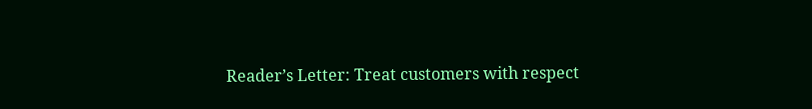Reader’s Letter: Treat customers with respect